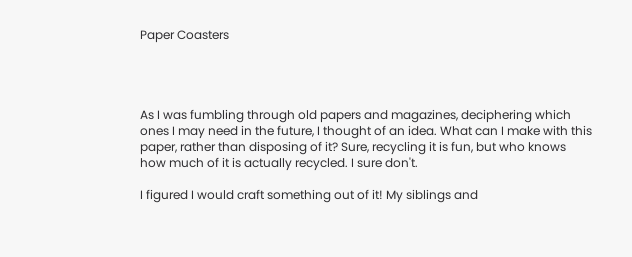Paper Coasters




As I was fumbling through old papers and magazines, deciphering which ones I may need in the future, I thought of an idea. What can I make with this paper, rather than disposing of it? Sure, recycling it is fun, but who knows how much of it is actually recycled. I sure don't.

I figured I would craft something out of it! My siblings and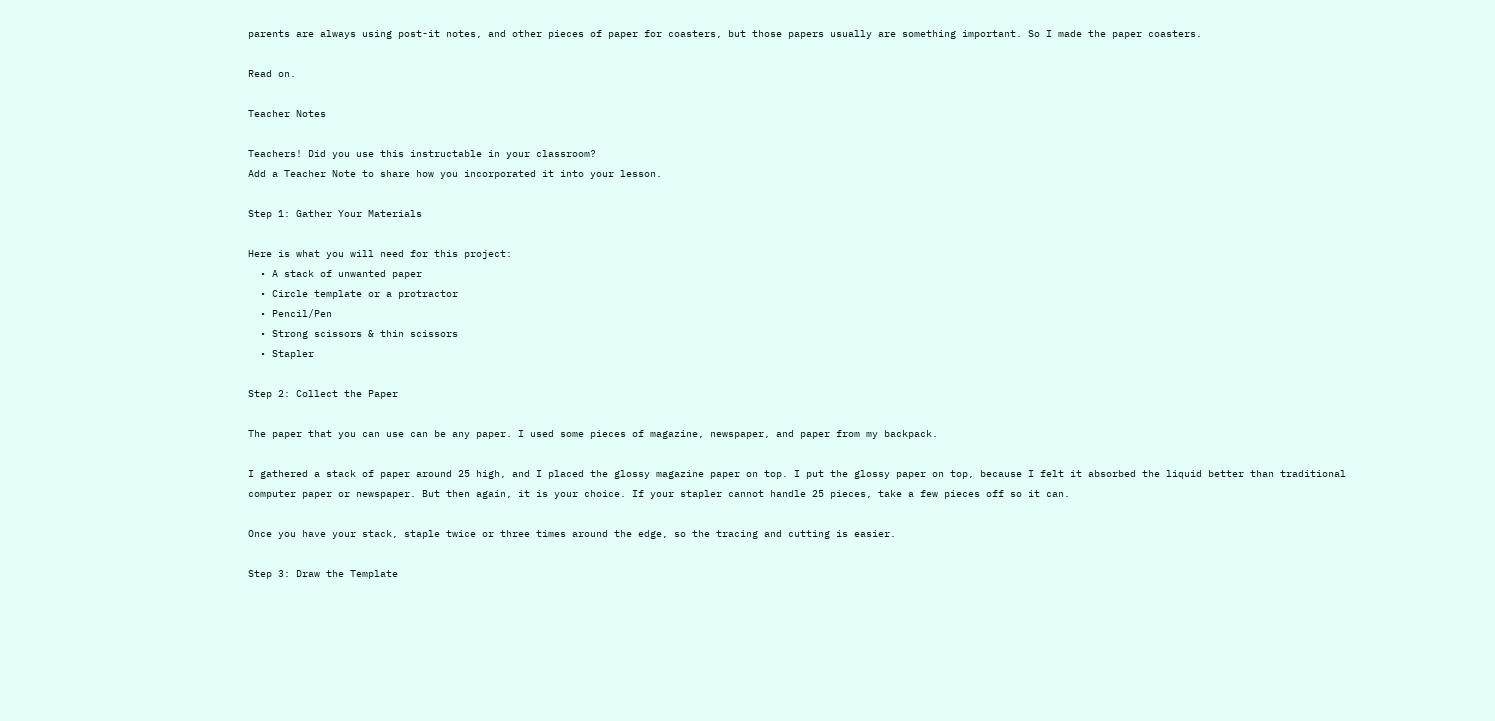parents are always using post-it notes, and other pieces of paper for coasters, but those papers usually are something important. So I made the paper coasters.

Read on.

Teacher Notes

Teachers! Did you use this instructable in your classroom?
Add a Teacher Note to share how you incorporated it into your lesson.

Step 1: Gather Your Materials

Here is what you will need for this project:
  • A stack of unwanted paper
  • Circle template or a protractor
  • Pencil/Pen
  • Strong scissors & thin scissors
  • Stapler

Step 2: Collect the Paper

The paper that you can use can be any paper. I used some pieces of magazine, newspaper, and paper from my backpack.

I gathered a stack of paper around 25 high, and I placed the glossy magazine paper on top. I put the glossy paper on top, because I felt it absorbed the liquid better than traditional computer paper or newspaper. But then again, it is your choice. If your stapler cannot handle 25 pieces, take a few pieces off so it can.

Once you have your stack, staple twice or three times around the edge, so the tracing and cutting is easier.

Step 3: Draw the Template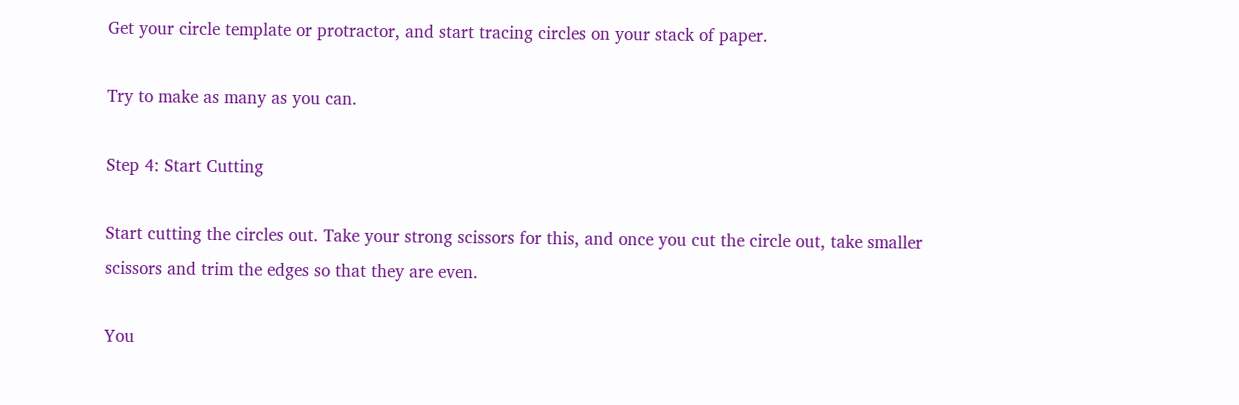Get your circle template or protractor, and start tracing circles on your stack of paper.

Try to make as many as you can.

Step 4: Start Cutting

Start cutting the circles out. Take your strong scissors for this, and once you cut the circle out, take smaller scissors and trim the edges so that they are even.

You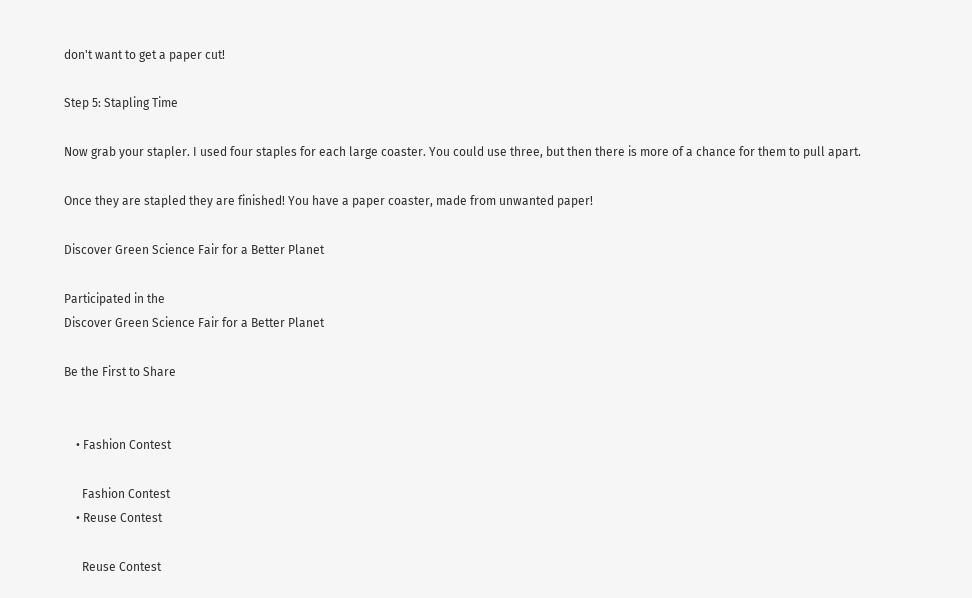don't want to get a paper cut!

Step 5: Stapling Time

Now grab your stapler. I used four staples for each large coaster. You could use three, but then there is more of a chance for them to pull apart.

Once they are stapled they are finished! You have a paper coaster, made from unwanted paper!

Discover Green Science Fair for a Better Planet

Participated in the
Discover Green Science Fair for a Better Planet

Be the First to Share


    • Fashion Contest

      Fashion Contest
    • Reuse Contest

      Reuse Contest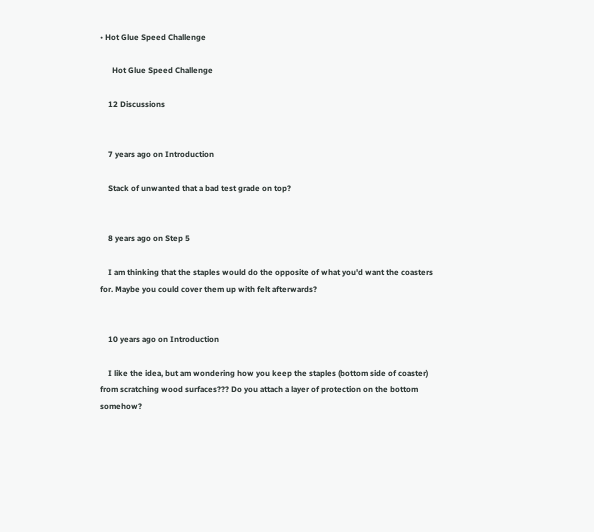• Hot Glue Speed Challenge

      Hot Glue Speed Challenge

    12 Discussions


    7 years ago on Introduction

    Stack of unwanted that a bad test grade on top?


    8 years ago on Step 5

    I am thinking that the staples would do the opposite of what you'd want the coasters for. Maybe you could cover them up with felt afterwards?


    10 years ago on Introduction

    I like the idea, but am wondering how you keep the staples (bottom side of coaster) from scratching wood surfaces??? Do you attach a layer of protection on the bottom somehow?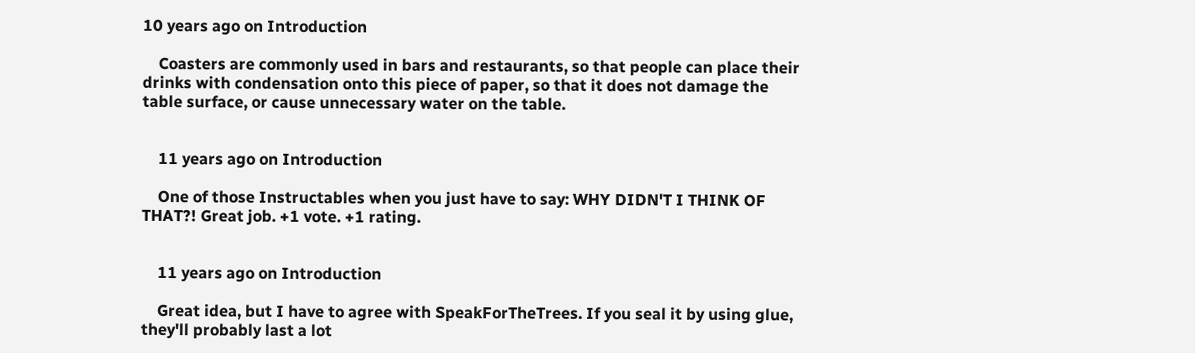10 years ago on Introduction

    Coasters are commonly used in bars and restaurants, so that people can place their drinks with condensation onto this piece of paper, so that it does not damage the table surface, or cause unnecessary water on the table.


    11 years ago on Introduction

    One of those Instructables when you just have to say: WHY DIDN'T I THINK OF THAT?! Great job. +1 vote. +1 rating.


    11 years ago on Introduction

    Great idea, but I have to agree with SpeakForTheTrees. If you seal it by using glue, they'll probably last a lot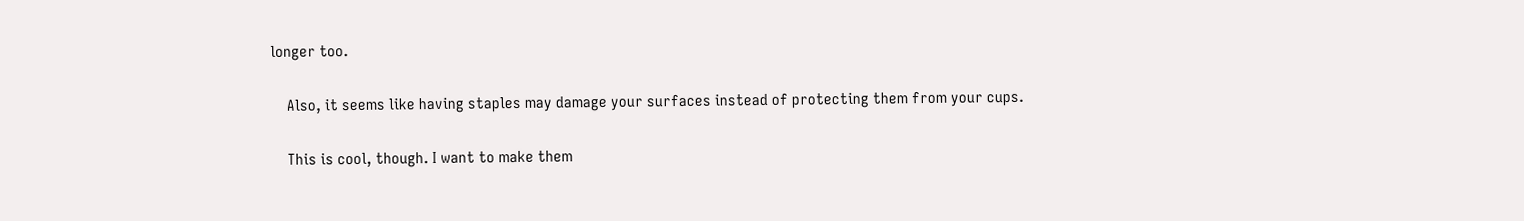longer too.

    Also, it seems like having staples may damage your surfaces instead of protecting them from your cups.

    This is cool, though. I want to make them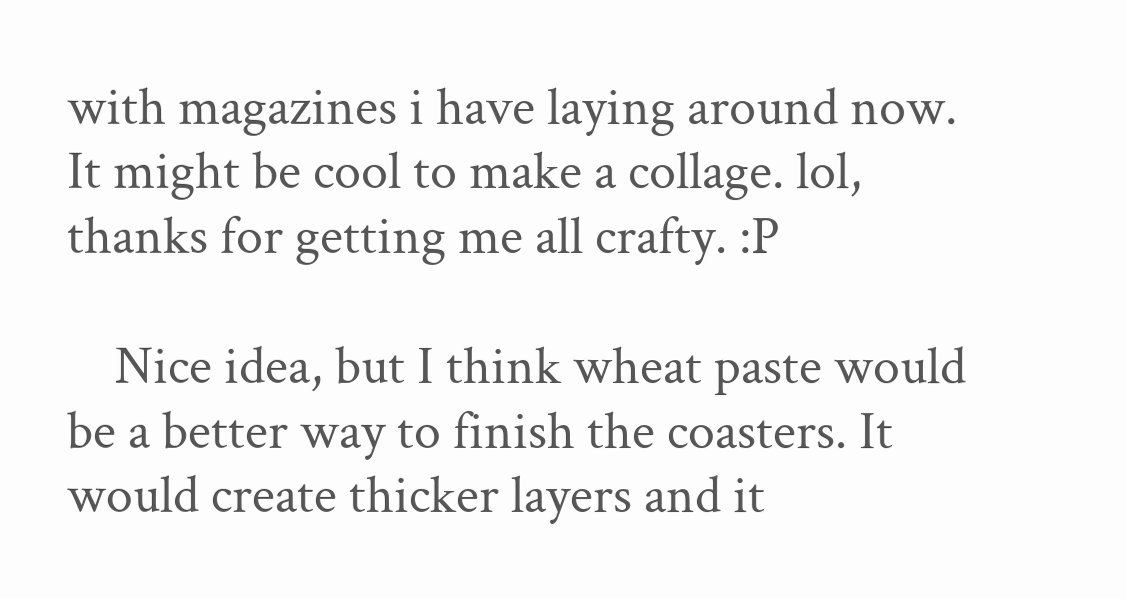with magazines i have laying around now. It might be cool to make a collage. lol, thanks for getting me all crafty. :P

    Nice idea, but I think wheat paste would be a better way to finish the coasters. It would create thicker layers and it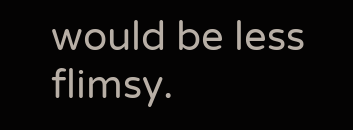would be less flimsy.